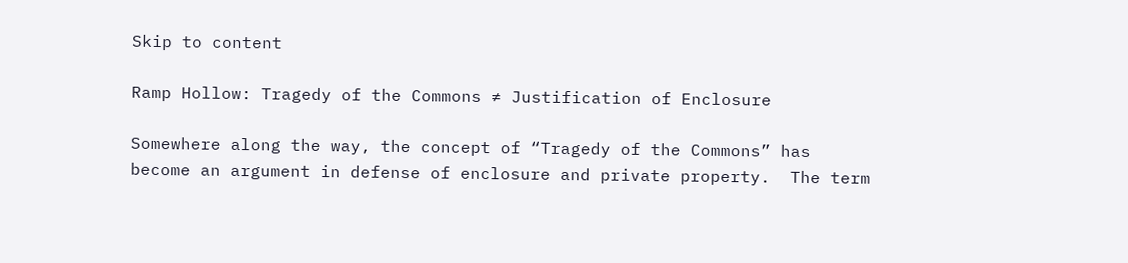Skip to content

Ramp Hollow: Tragedy of the Commons ≠ Justification of Enclosure

Somewhere along the way, the concept of “Tragedy of the Commons” has become an argument in defense of enclosure and private property.  The term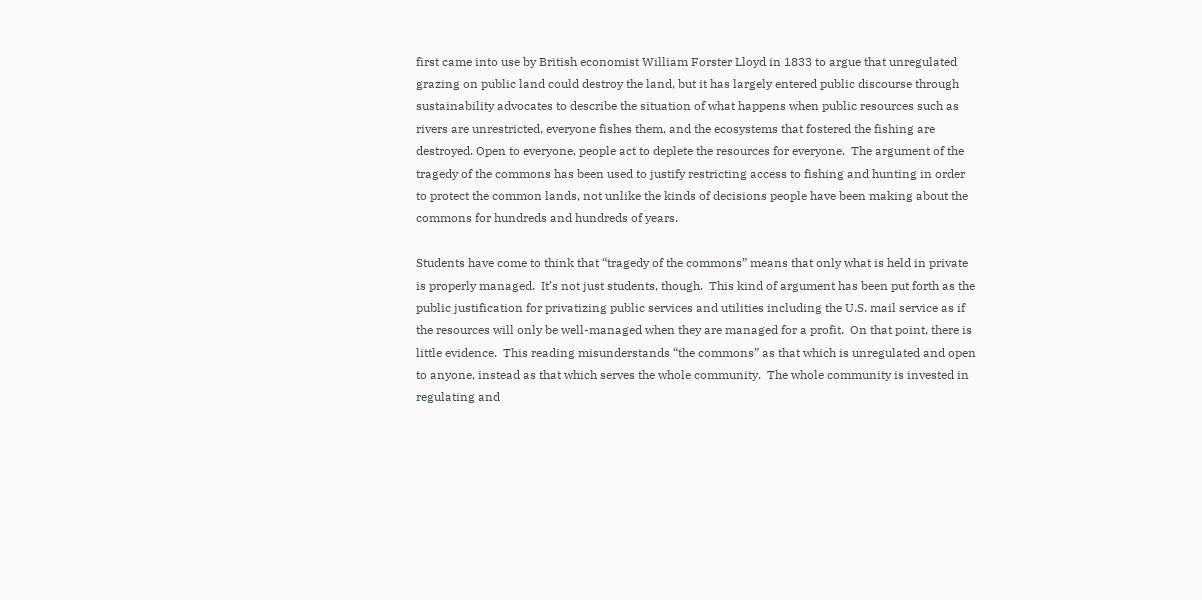first came into use by British economist William Forster Lloyd in 1833 to argue that unregulated grazing on public land could destroy the land, but it has largely entered public discourse through sustainability advocates to describe the situation of what happens when public resources such as rivers are unrestricted, everyone fishes them, and the ecosystems that fostered the fishing are destroyed. Open to everyone, people act to deplete the resources for everyone.  The argument of the tragedy of the commons has been used to justify restricting access to fishing and hunting in order to protect the common lands, not unlike the kinds of decisions people have been making about the commons for hundreds and hundreds of years.

Students have come to think that “tragedy of the commons” means that only what is held in private is properly managed.  It’s not just students, though.  This kind of argument has been put forth as the public justification for privatizing public services and utilities including the U.S. mail service as if the resources will only be well-managed when they are managed for a profit.  On that point, there is little evidence.  This reading misunderstands “the commons” as that which is unregulated and open to anyone, instead as that which serves the whole community.  The whole community is invested in regulating and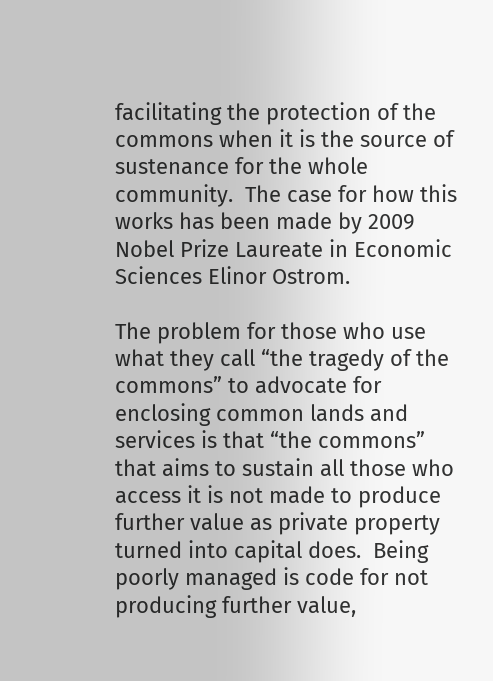facilitating the protection of the commons when it is the source of sustenance for the whole community.  The case for how this works has been made by 2009 Nobel Prize Laureate in Economic Sciences Elinor Ostrom.

The problem for those who use what they call “the tragedy of the commons” to advocate for enclosing common lands and services is that “the commons” that aims to sustain all those who access it is not made to produce further value as private property turned into capital does.  Being poorly managed is code for not producing further value,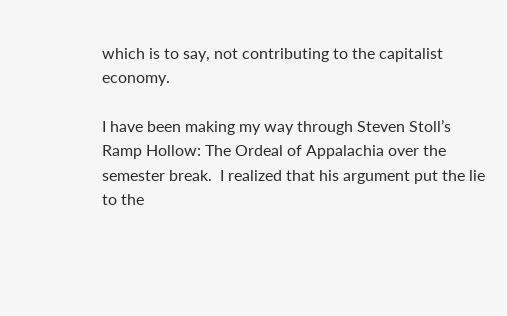which is to say, not contributing to the capitalist economy.

I have been making my way through Steven Stoll’s Ramp Hollow: The Ordeal of Appalachia over the semester break.  I realized that his argument put the lie to the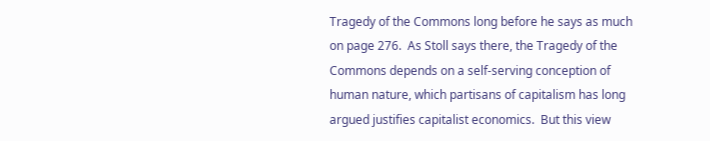Tragedy of the Commons long before he says as much on page 276.  As Stoll says there, the Tragedy of the Commons depends on a self-serving conception of human nature, which partisans of capitalism has long argued justifies capitalist economics.  But this view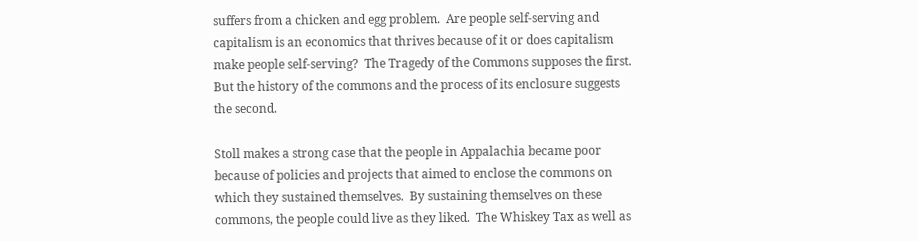suffers from a chicken and egg problem.  Are people self-serving and capitalism is an economics that thrives because of it or does capitalism make people self-serving?  The Tragedy of the Commons supposes the first.  But the history of the commons and the process of its enclosure suggests the second.

Stoll makes a strong case that the people in Appalachia became poor because of policies and projects that aimed to enclose the commons on which they sustained themselves.  By sustaining themselves on these commons, the people could live as they liked.  The Whiskey Tax as well as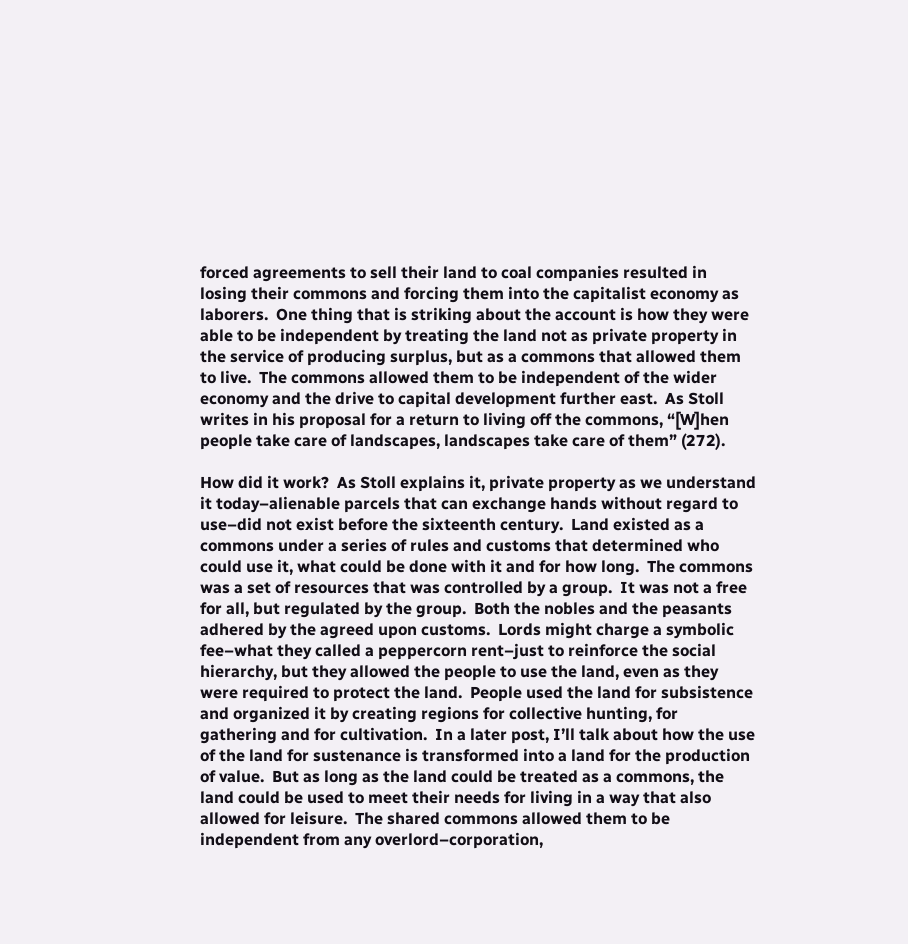forced agreements to sell their land to coal companies resulted in losing their commons and forcing them into the capitalist economy as laborers.  One thing that is striking about the account is how they were able to be independent by treating the land not as private property in the service of producing surplus, but as a commons that allowed them to live.  The commons allowed them to be independent of the wider economy and the drive to capital development further east.  As Stoll writes in his proposal for a return to living off the commons, “[W]hen people take care of landscapes, landscapes take care of them” (272).

How did it work?  As Stoll explains it, private property as we understand it today–alienable parcels that can exchange hands without regard to use–did not exist before the sixteenth century.  Land existed as a commons under a series of rules and customs that determined who could use it, what could be done with it and for how long.  The commons was a set of resources that was controlled by a group.  It was not a free for all, but regulated by the group.  Both the nobles and the peasants adhered by the agreed upon customs.  Lords might charge a symbolic fee–what they called a peppercorn rent–just to reinforce the social hierarchy, but they allowed the people to use the land, even as they were required to protect the land.  People used the land for subsistence and organized it by creating regions for collective hunting, for gathering and for cultivation.  In a later post, I’ll talk about how the use of the land for sustenance is transformed into a land for the production of value.  But as long as the land could be treated as a commons, the land could be used to meet their needs for living in a way that also allowed for leisure.  The shared commons allowed them to be independent from any overlord–corporation,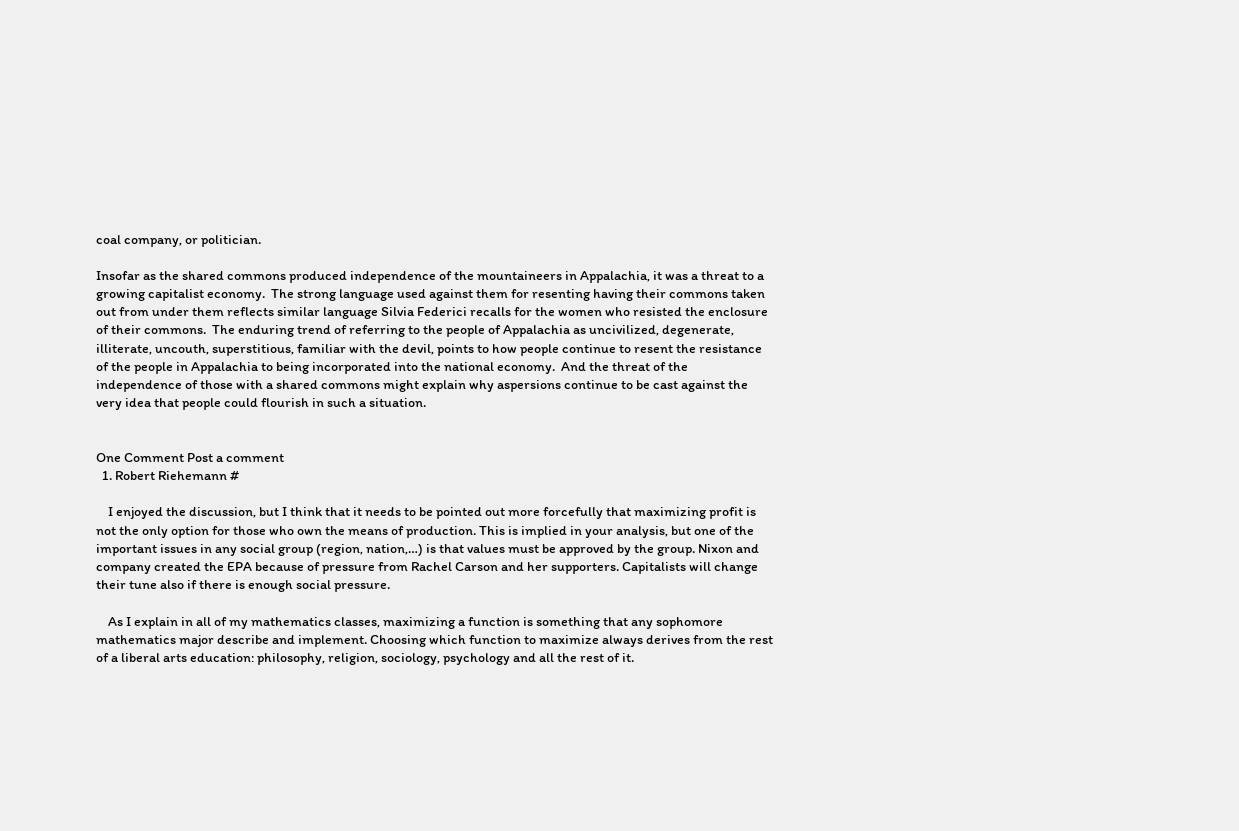coal company, or politician.

Insofar as the shared commons produced independence of the mountaineers in Appalachia, it was a threat to a growing capitalist economy.  The strong language used against them for resenting having their commons taken out from under them reflects similar language Silvia Federici recalls for the women who resisted the enclosure of their commons.  The enduring trend of referring to the people of Appalachia as uncivilized, degenerate, illiterate, uncouth, superstitious, familiar with the devil, points to how people continue to resent the resistance of the people in Appalachia to being incorporated into the national economy.  And the threat of the independence of those with a shared commons might explain why aspersions continue to be cast against the very idea that people could flourish in such a situation.


One Comment Post a comment
  1. Robert Riehemann #

    I enjoyed the discussion, but I think that it needs to be pointed out more forcefully that maximizing profit is not the only option for those who own the means of production. This is implied in your analysis, but one of the important issues in any social group (region, nation,…) is that values must be approved by the group. Nixon and company created the EPA because of pressure from Rachel Carson and her supporters. Capitalists will change their tune also if there is enough social pressure.

    As I explain in all of my mathematics classes, maximizing a function is something that any sophomore mathematics major describe and implement. Choosing which function to maximize always derives from the rest of a liberal arts education: philosophy, religion, sociology, psychology and all the rest of it.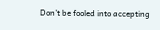Don’t be fooled into accepting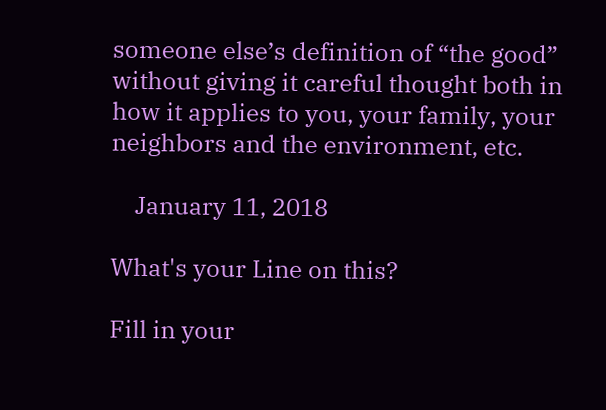someone else’s definition of “the good” without giving it careful thought both in how it applies to you, your family, your neighbors and the environment, etc.

    January 11, 2018

What's your Line on this?

Fill in your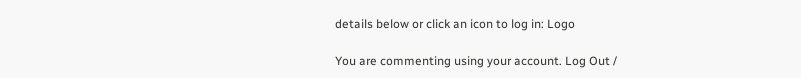details below or click an icon to log in: Logo

You are commenting using your account. Log Out /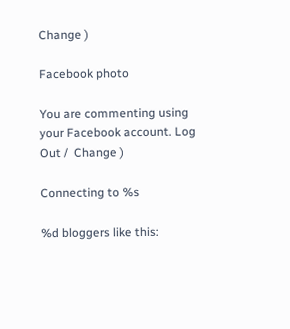Change )

Facebook photo

You are commenting using your Facebook account. Log Out /  Change )

Connecting to %s

%d bloggers like this: